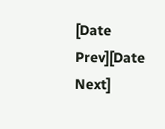[Date Prev][Date Next]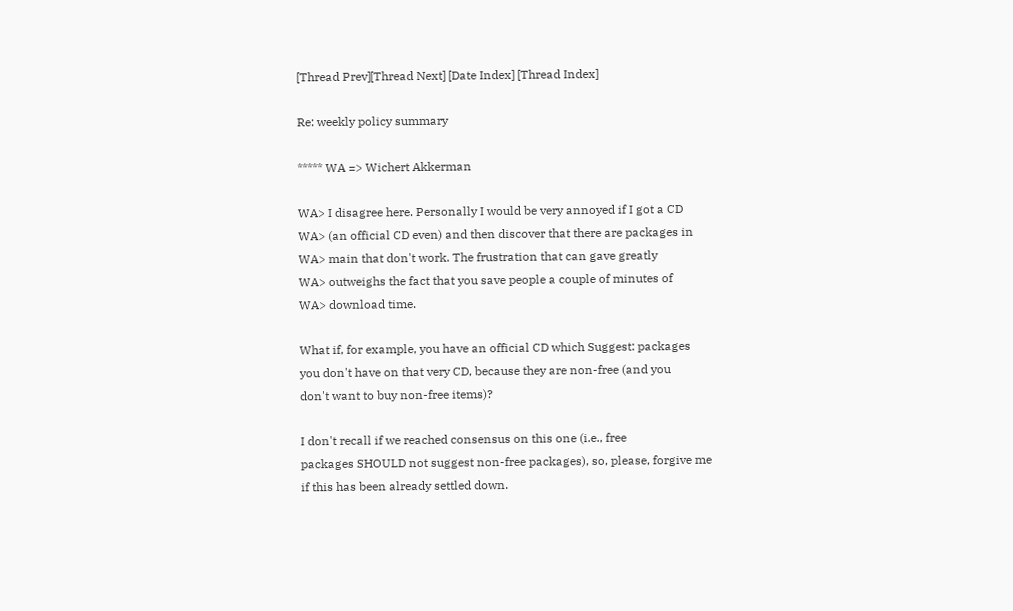[Thread Prev][Thread Next] [Date Index] [Thread Index]

Re: weekly policy summary

***** WA => Wichert Akkerman

WA> I disagree here. Personally I would be very annoyed if I got a CD
WA> (an official CD even) and then discover that there are packages in
WA> main that don't work. The frustration that can gave greatly
WA> outweighs the fact that you save people a couple of minutes of
WA> download time.

What if, for example, you have an official CD which Suggest: packages
you don't have on that very CD, because they are non-free (and you
don't want to buy non-free items)?

I don't recall if we reached consensus on this one (i.e., free
packages SHOULD not suggest non-free packages), so, please, forgive me
if this has been already settled down.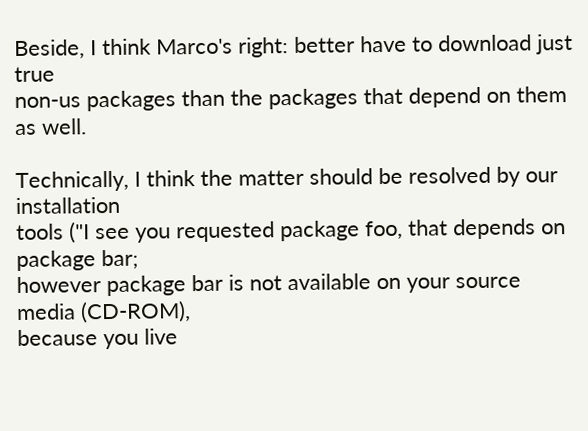Beside, I think Marco's right: better have to download just true
non-us packages than the packages that depend on them as well.

Technically, I think the matter should be resolved by our installation
tools ("I see you requested package foo, that depends on package bar;
however package bar is not available on your source media (CD-ROM),
because you live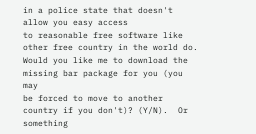in a police state that doesn't allow you easy access
to reasonable free software like other free country in the world do.
Would you like me to download the missing bar package for you (you may
be forced to move to another country if you don't)? (Y/N).  Or
something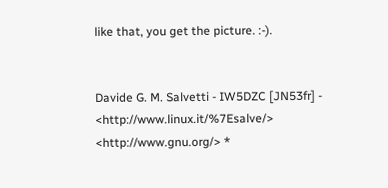like that, you get the picture. :-).


Davide G. M. Salvetti - IW5DZC [JN53fr] - <http://www.linux.it/%7Esalve/>
<http://www.gnu.org/> *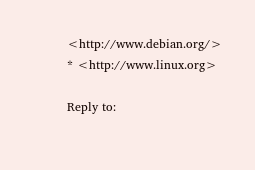<http://www.debian.org/> * <http://www.linux.org>

Reply to: